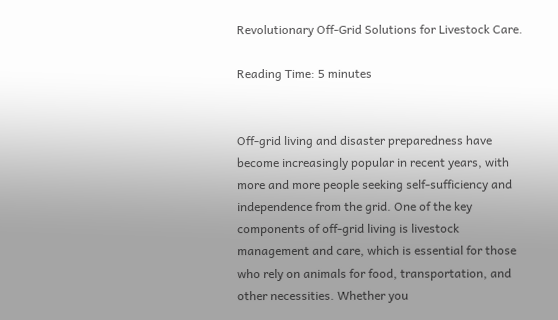Revolutionary Off-Grid Solutions for Livestock Care.

Reading Time: 5 minutes


Off-grid living and disaster preparedness have become increasingly popular in recent years, with more and more people seeking self-sufficiency and independence from the grid. One of the key components of off-grid living is livestock management and care, which is essential for those who rely on animals for food, transportation, and other necessities. Whether you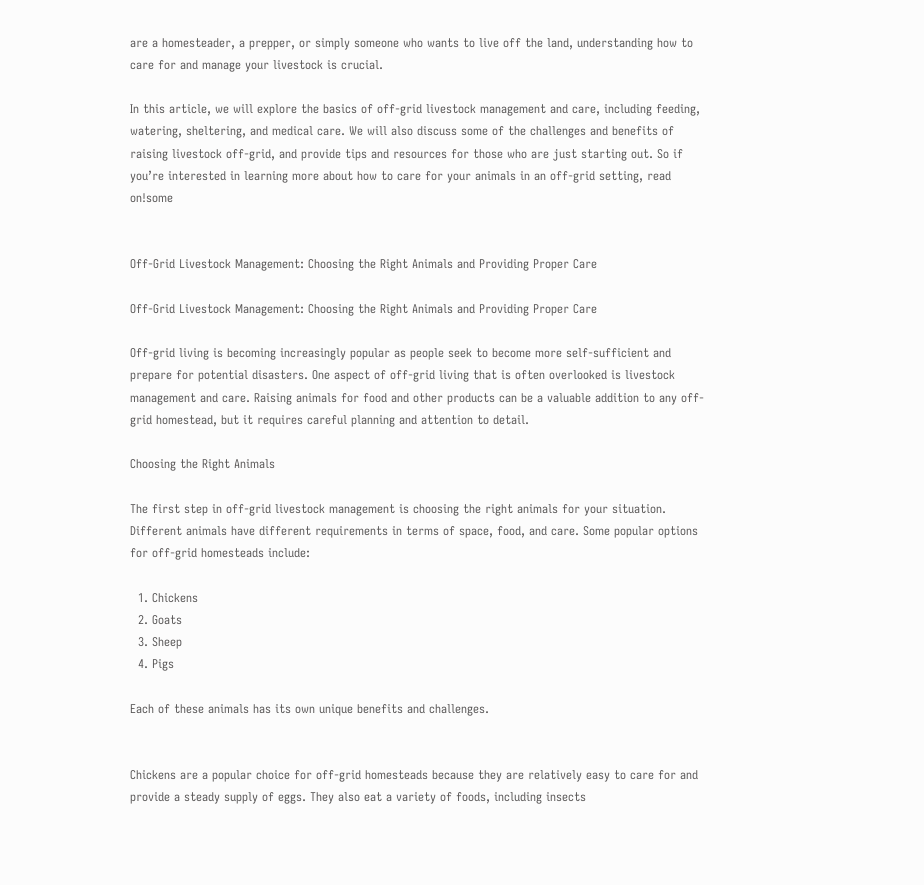are a homesteader, a prepper, or simply someone who wants to live off the land, understanding how to care for and manage your livestock is crucial.

In this article, we will explore the basics of off-grid livestock management and care, including feeding, watering, sheltering, and medical care. We will also discuss some of the challenges and benefits of raising livestock off-grid, and provide tips and resources for those who are just starting out. So if you’re interested in learning more about how to care for your animals in an off-grid setting, read on!some


Off-Grid Livestock Management: Choosing the Right Animals and Providing Proper Care

Off-Grid Livestock Management: Choosing the Right Animals and Providing Proper Care

Off-grid living is becoming increasingly popular as people seek to become more self-sufficient and prepare for potential disasters. One aspect of off-grid living that is often overlooked is livestock management and care. Raising animals for food and other products can be a valuable addition to any off-grid homestead, but it requires careful planning and attention to detail.

Choosing the Right Animals

The first step in off-grid livestock management is choosing the right animals for your situation. Different animals have different requirements in terms of space, food, and care. Some popular options for off-grid homesteads include:

  1. Chickens
  2. Goats
  3. Sheep
  4. Pigs

Each of these animals has its own unique benefits and challenges.


Chickens are a popular choice for off-grid homesteads because they are relatively easy to care for and provide a steady supply of eggs. They also eat a variety of foods, including insects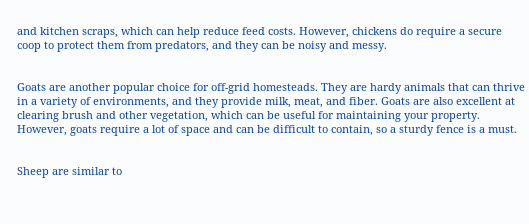and kitchen scraps, which can help reduce feed costs. However, chickens do require a secure coop to protect them from predators, and they can be noisy and messy.


Goats are another popular choice for off-grid homesteads. They are hardy animals that can thrive in a variety of environments, and they provide milk, meat, and fiber. Goats are also excellent at clearing brush and other vegetation, which can be useful for maintaining your property. However, goats require a lot of space and can be difficult to contain, so a sturdy fence is a must.


Sheep are similar to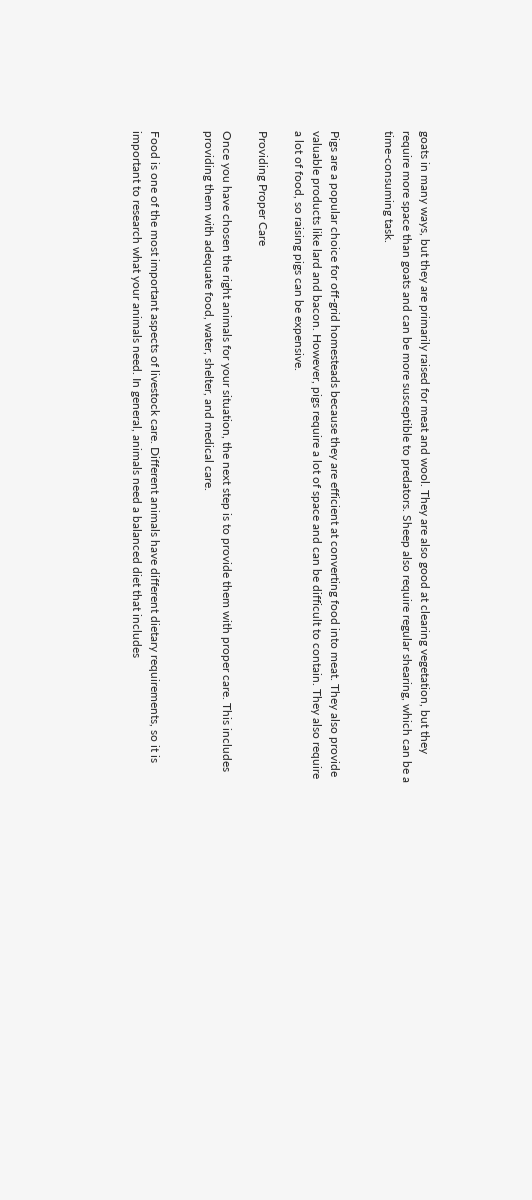goats in many ways, but they are primarily raised for meat and wool. They are also good at clearing vegetation, but they require more space than goats and can be more susceptible to predators. Sheep also require regular shearing, which can be a time-consuming task.


Pigs are a popular choice for off-grid homesteads because they are efficient at converting food into meat. They also provide valuable products like lard and bacon. However, pigs require a lot of space and can be difficult to contain. They also require a lot of food, so raising pigs can be expensive.

Providing Proper Care

Once you have chosen the right animals for your situation, the next step is to provide them with proper care. This includes providing them with adequate food, water, shelter, and medical care.


Food is one of the most important aspects of livestock care. Different animals have different dietary requirements, so it is important to research what your animals need. In general, animals need a balanced diet that includes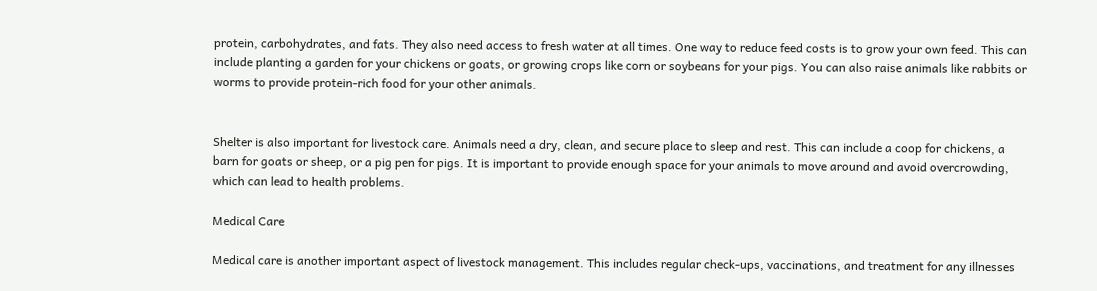protein, carbohydrates, and fats. They also need access to fresh water at all times. One way to reduce feed costs is to grow your own feed. This can include planting a garden for your chickens or goats, or growing crops like corn or soybeans for your pigs. You can also raise animals like rabbits or worms to provide protein-rich food for your other animals.


Shelter is also important for livestock care. Animals need a dry, clean, and secure place to sleep and rest. This can include a coop for chickens, a barn for goats or sheep, or a pig pen for pigs. It is important to provide enough space for your animals to move around and avoid overcrowding, which can lead to health problems.

Medical Care

Medical care is another important aspect of livestock management. This includes regular check-ups, vaccinations, and treatment for any illnesses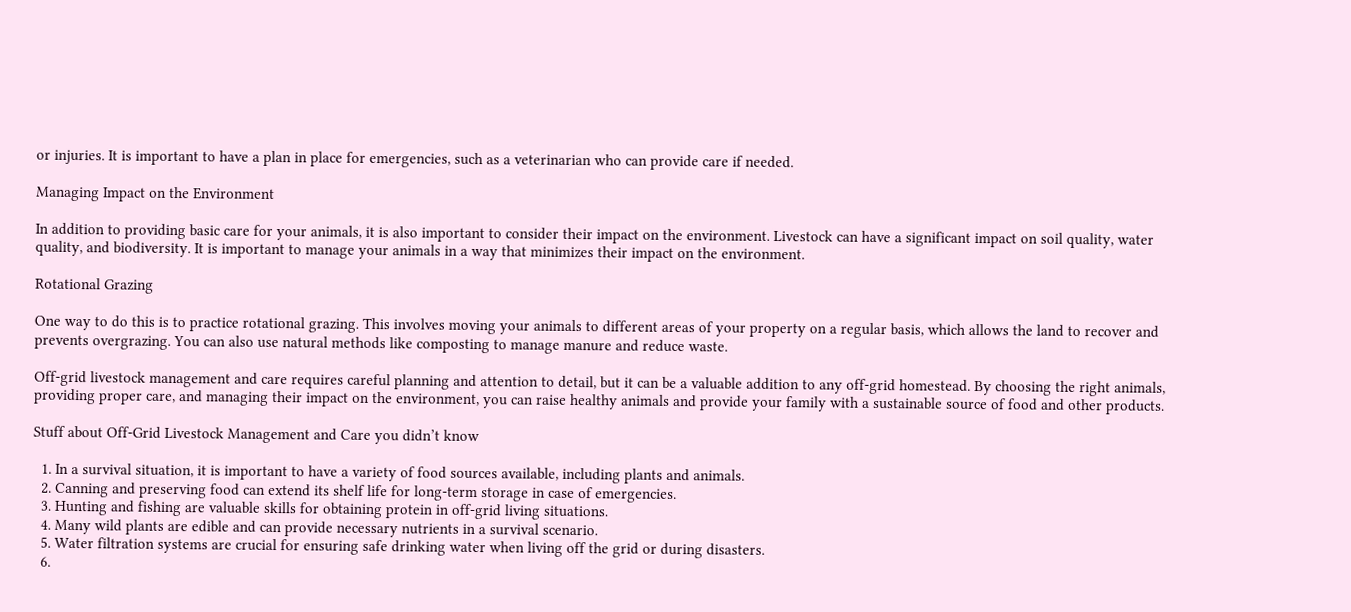or injuries. It is important to have a plan in place for emergencies, such as a veterinarian who can provide care if needed.

Managing Impact on the Environment

In addition to providing basic care for your animals, it is also important to consider their impact on the environment. Livestock can have a significant impact on soil quality, water quality, and biodiversity. It is important to manage your animals in a way that minimizes their impact on the environment.

Rotational Grazing

One way to do this is to practice rotational grazing. This involves moving your animals to different areas of your property on a regular basis, which allows the land to recover and prevents overgrazing. You can also use natural methods like composting to manage manure and reduce waste.

Off-grid livestock management and care requires careful planning and attention to detail, but it can be a valuable addition to any off-grid homestead. By choosing the right animals, providing proper care, and managing their impact on the environment, you can raise healthy animals and provide your family with a sustainable source of food and other products.

Stuff about Off-Grid Livestock Management and Care you didn’t know

  1. In a survival situation, it is important to have a variety of food sources available, including plants and animals.
  2. Canning and preserving food can extend its shelf life for long-term storage in case of emergencies.
  3. Hunting and fishing are valuable skills for obtaining protein in off-grid living situations.
  4. Many wild plants are edible and can provide necessary nutrients in a survival scenario.
  5. Water filtration systems are crucial for ensuring safe drinking water when living off the grid or during disasters.
  6.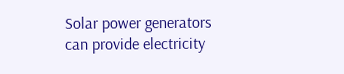Solar power generators can provide electricity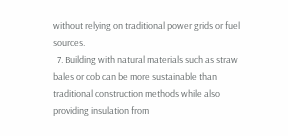without relying on traditional power grids or fuel sources.
  7. Building with natural materials such as straw bales or cob can be more sustainable than traditional construction methods while also providing insulation from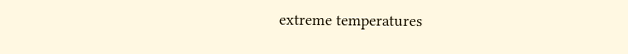extreme temperatures